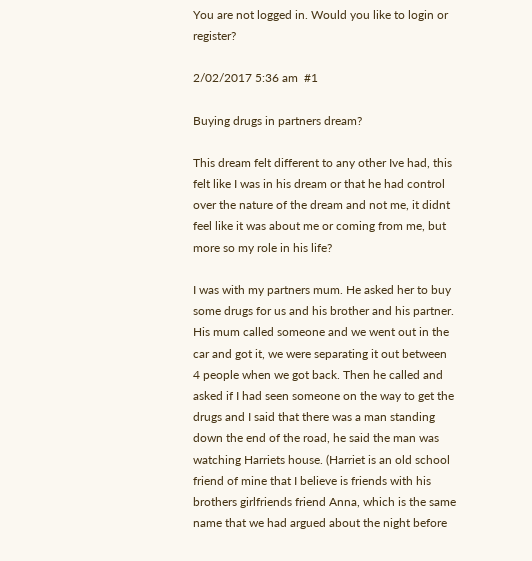You are not logged in. Would you like to login or register?

2/02/2017 5:36 am  #1

Buying drugs in partners dream?

This dream felt different to any other Ive had, this felt like I was in his dream or that he had control over the nature of the dream and not me, it didnt feel like it was about me or coming from me, but more so my role in his life?

I was with my partners mum. He asked her to buy some drugs for us and his brother and his partner. His mum called someone and we went out in the car and got it, we were separating it out between 4 people when we got back. Then he called and asked if I had seen someone on the way to get the drugs and I said that there was a man standing down the end of the road, he said the man was watching Harriets house. (Harriet is an old school friend of mine that I believe is friends with his brothers girlfriends friend Anna, which is the same name that we had argued about the night before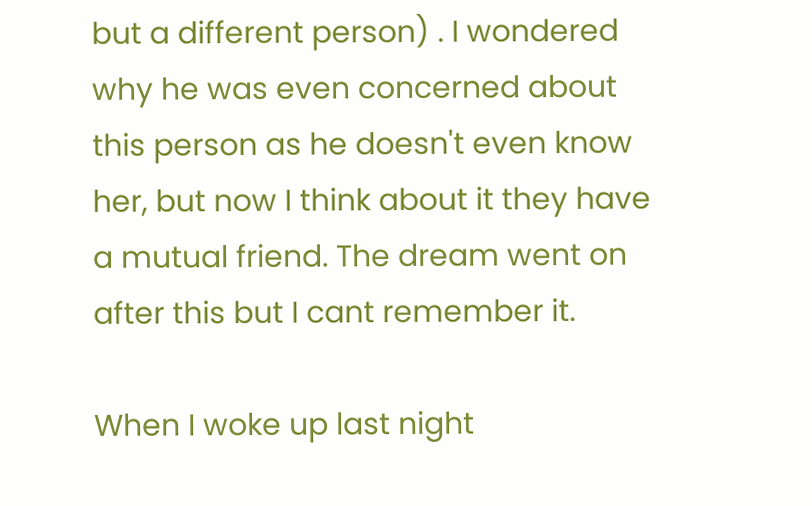but a different person) . I wondered why he was even concerned about this person as he doesn't even know her, but now I think about it they have a mutual friend. The dream went on after this but I cant remember it.

When I woke up last night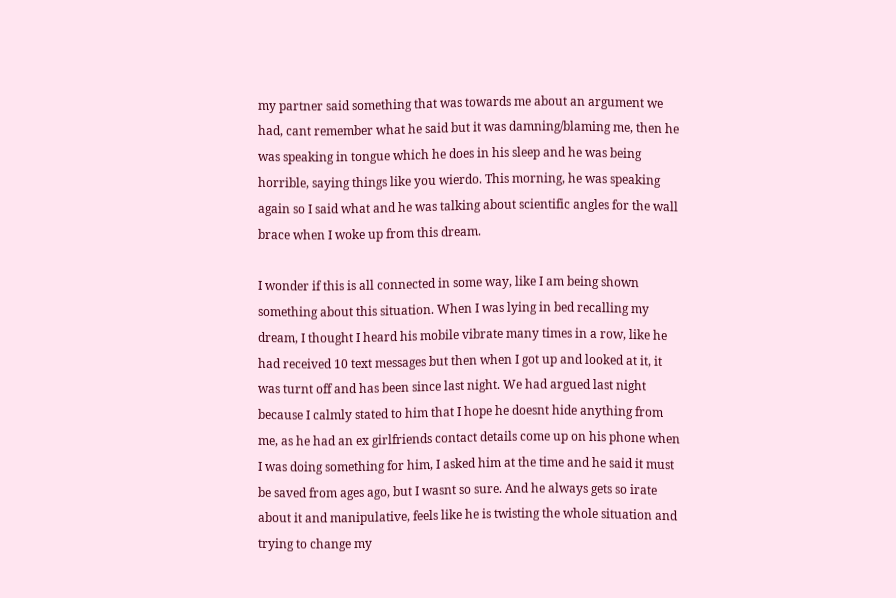my partner said something that was towards me about an argument we had, cant remember what he said but it was damning/blaming me, then he was speaking in tongue which he does in his sleep and he was being horrible, saying things like you wierdo. This morning, he was speaking again so I said what and he was talking about scientific angles for the wall brace when I woke up from this dream.

I wonder if this is all connected in some way, like I am being shown something about this situation. When I was lying in bed recalling my dream, I thought I heard his mobile vibrate many times in a row, like he had received 10 text messages but then when I got up and looked at it, it was turnt off and has been since last night. We had argued last night because I calmly stated to him that I hope he doesnt hide anything from me, as he had an ex girlfriends contact details come up on his phone when I was doing something for him, I asked him at the time and he said it must be saved from ages ago, but I wasnt so sure. And he always gets so irate about it and manipulative, feels like he is twisting the whole situation and trying to change my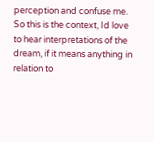perception and confuse me. So this is the context, Id love to hear interpretations of the dream, if it means anything in relation to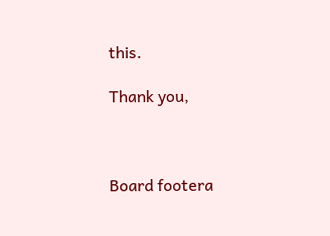this.

Thank you,



Board footera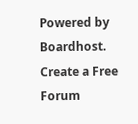Powered by Boardhost. Create a Free Forum